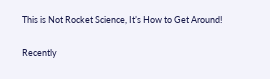This is Not Rocket Science, It’s How to Get Around!

Recently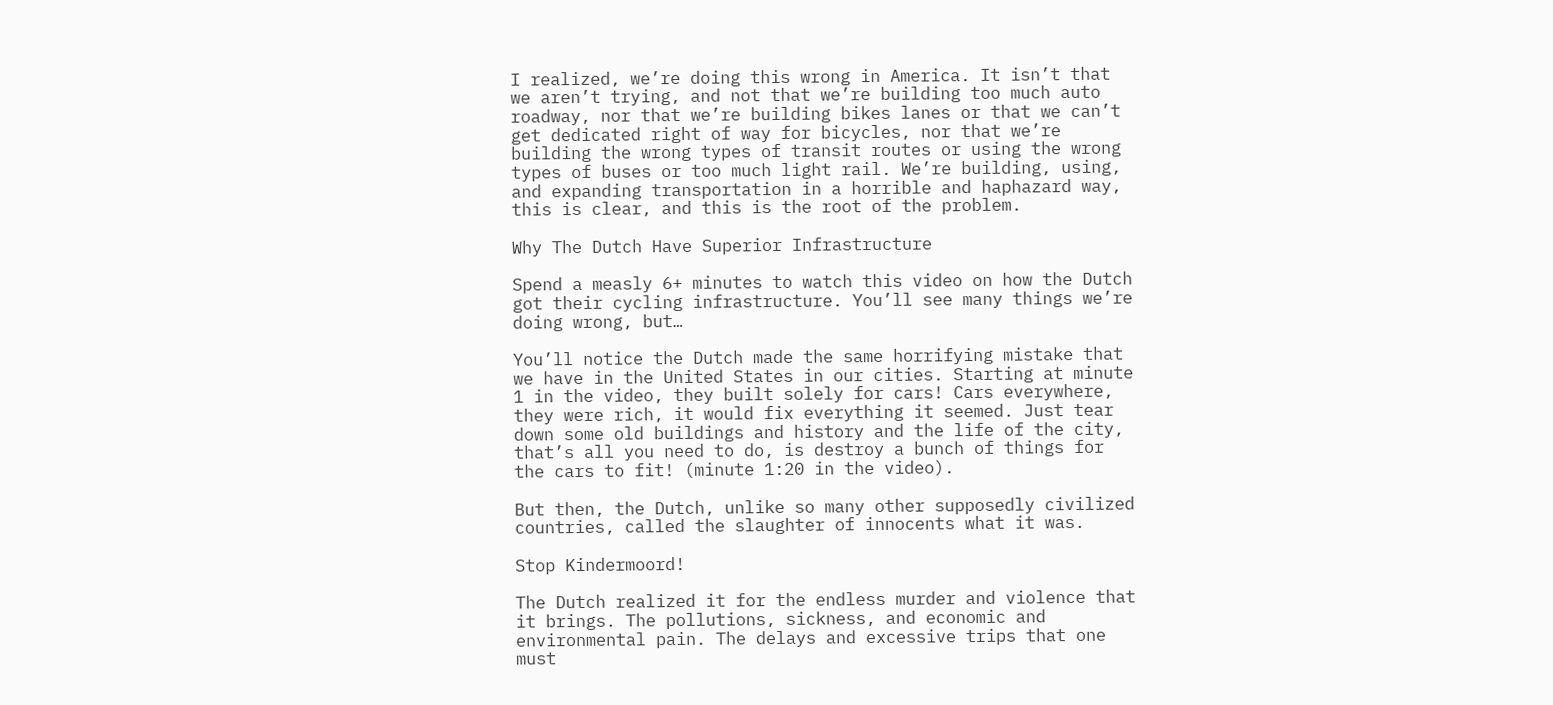I realized, we’re doing this wrong in America. It isn’t that we aren’t trying, and not that we’re building too much auto roadway, nor that we’re building bikes lanes or that we can’t get dedicated right of way for bicycles, nor that we’re building the wrong types of transit routes or using the wrong types of buses or too much light rail. We’re building, using, and expanding transportation in a horrible and haphazard way, this is clear, and this is the root of the problem.

Why The Dutch Have Superior Infrastructure

Spend a measly 6+ minutes to watch this video on how the Dutch got their cycling infrastructure. You’ll see many things we’re doing wrong, but…

You’ll notice the Dutch made the same horrifying mistake that we have in the United States in our cities. Starting at minute 1 in the video, they built solely for cars! Cars everywhere, they were rich, it would fix everything it seemed. Just tear down some old buildings and history and the life of the city, that’s all you need to do, is destroy a bunch of things for the cars to fit! (minute 1:20 in the video).

But then, the Dutch, unlike so many other supposedly civilized countries, called the slaughter of innocents what it was.

Stop Kindermoord!

The Dutch realized it for the endless murder and violence that it brings. The pollutions, sickness, and economic and environmental pain. The delays and excessive trips that one must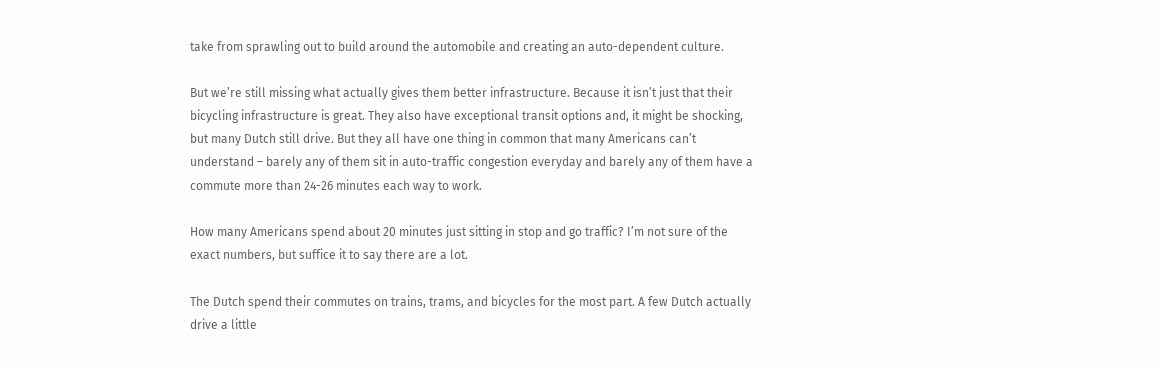take from sprawling out to build around the automobile and creating an auto-dependent culture.

But we’re still missing what actually gives them better infrastructure. Because it isn’t just that their bicycling infrastructure is great. They also have exceptional transit options and, it might be shocking, but many Dutch still drive. But they all have one thing in common that many Americans can’t understand – barely any of them sit in auto-traffic congestion everyday and barely any of them have a commute more than 24-26 minutes each way to work.

How many Americans spend about 20 minutes just sitting in stop and go traffic? I’m not sure of the exact numbers, but suffice it to say there are a lot.

The Dutch spend their commutes on trains, trams, and bicycles for the most part. A few Dutch actually drive a little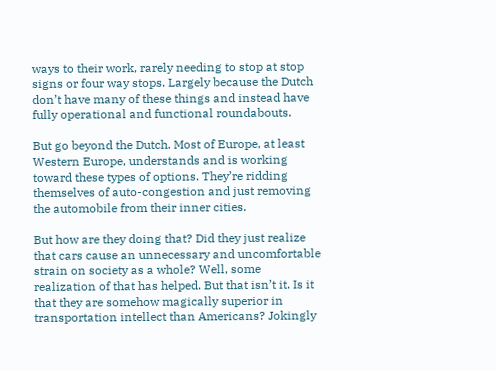ways to their work, rarely needing to stop at stop signs or four way stops. Largely because the Dutch don’t have many of these things and instead have fully operational and functional roundabouts.

But go beyond the Dutch. Most of Europe, at least Western Europe, understands and is working toward these types of options. They’re ridding themselves of auto-congestion and just removing the automobile from their inner cities.

But how are they doing that? Did they just realize that cars cause an unnecessary and uncomfortable strain on society as a whole? Well, some realization of that has helped. But that isn’t it. Is it that they are somehow magically superior in transportation intellect than Americans? Jokingly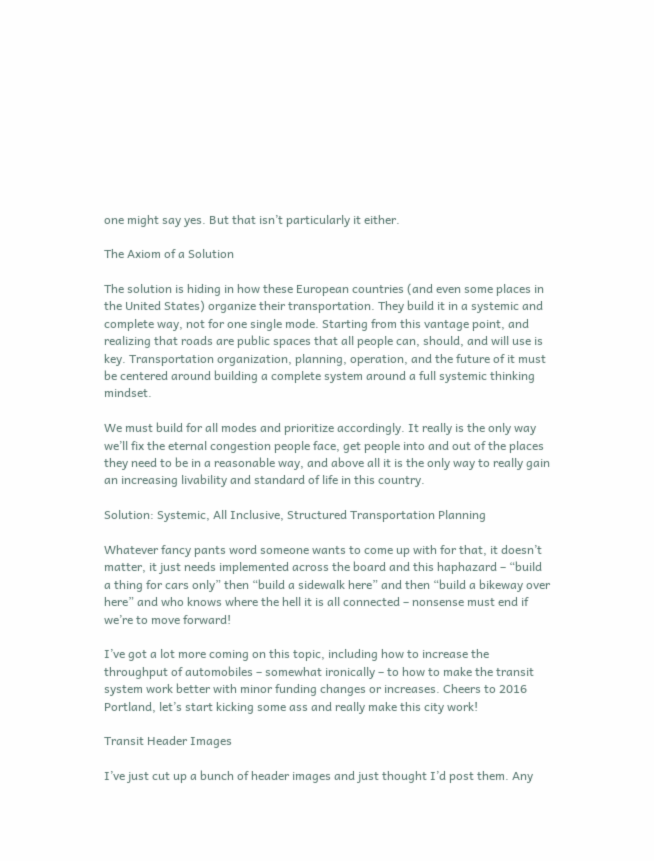one might say yes. But that isn’t particularly it either.

The Axiom of a Solution

The solution is hiding in how these European countries (and even some places in the United States) organize their transportation. They build it in a systemic and complete way, not for one single mode. Starting from this vantage point, and realizing that roads are public spaces that all people can, should, and will use is key. Transportation organization, planning, operation, and the future of it must be centered around building a complete system around a full systemic thinking mindset.

We must build for all modes and prioritize accordingly. It really is the only way we’ll fix the eternal congestion people face, get people into and out of the places they need to be in a reasonable way, and above all it is the only way to really gain an increasing livability and standard of life in this country.

Solution: Systemic, All Inclusive, Structured Transportation Planning

Whatever fancy pants word someone wants to come up with for that, it doesn’t matter, it just needs implemented across the board and this haphazard – “build a thing for cars only” then “build a sidewalk here” and then “build a bikeway over here” and who knows where the hell it is all connected – nonsense must end if we’re to move forward!

I’ve got a lot more coming on this topic, including how to increase the throughput of automobiles – somewhat ironically – to how to make the transit system work better with minor funding changes or increases. Cheers to 2016 Portland, let’s start kicking some ass and really make this city work!

Transit Header Images

I’ve just cut up a bunch of header images and just thought I’d post them. Any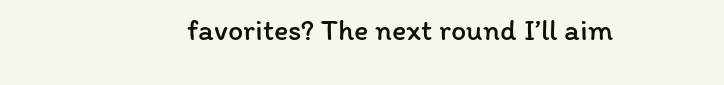favorites? The next round I’ll aim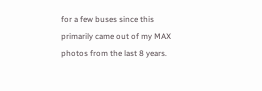for a few buses since this primarily came out of my MAX photos from the last 8 years.